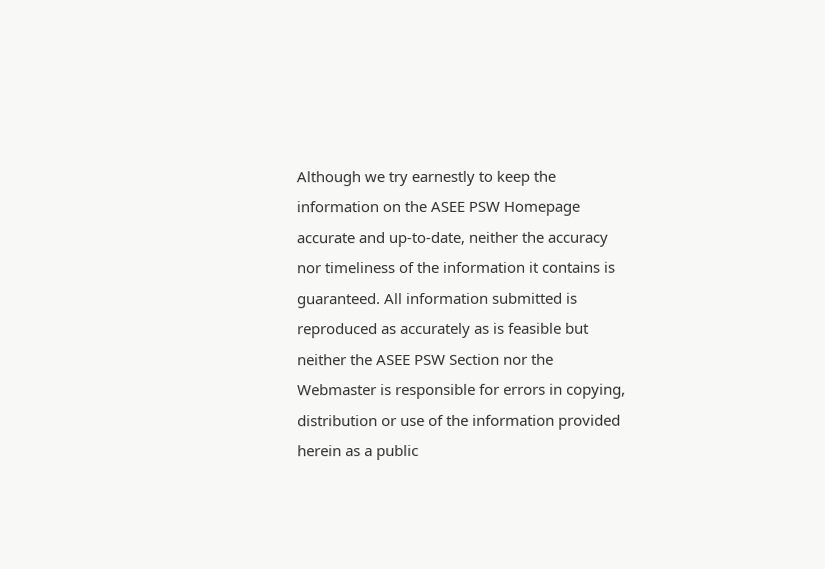Although we try earnestly to keep the information on the ASEE PSW Homepage accurate and up-to-date, neither the accuracy nor timeliness of the information it contains is guaranteed. All information submitted is reproduced as accurately as is feasible but neither the ASEE PSW Section nor the Webmaster is responsible for errors in copying, distribution or use of the information provided herein as a public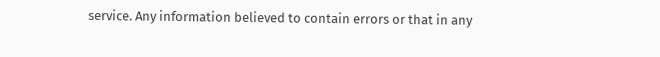service. Any information believed to contain errors or that in any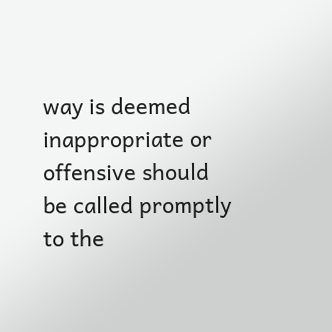way is deemed inappropriate or offensive should be called promptly to the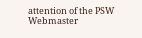attention of the PSW Webmaster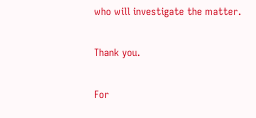who will investigate the matter.

Thank you.

For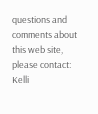questions and comments about this web site, please contact: Kelli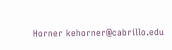Horner kehorner@cabrillo.edu